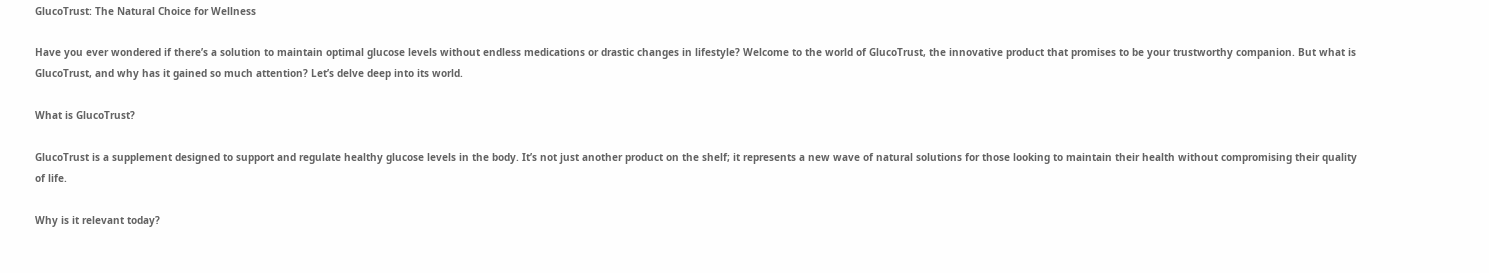GlucoTrust: The Natural Choice for Wellness

Have you ever wondered if there’s a solution to maintain optimal glucose levels without endless medications or drastic changes in lifestyle? Welcome to the world of GlucoTrust, the innovative product that promises to be your trustworthy companion. But what is GlucoTrust, and why has it gained so much attention? Let’s delve deep into its world.

What is GlucoTrust?

GlucoTrust is a supplement designed to support and regulate healthy glucose levels in the body. It’s not just another product on the shelf; it represents a new wave of natural solutions for those looking to maintain their health without compromising their quality of life.

Why is it relevant today?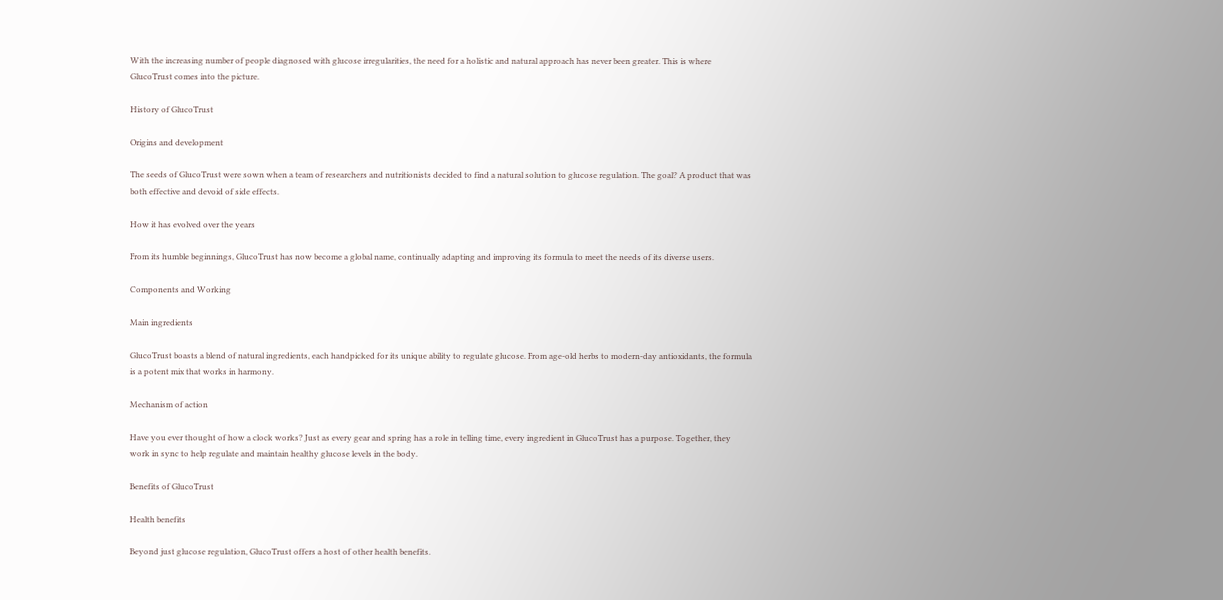With the increasing number of people diagnosed with glucose irregularities, the need for a holistic and natural approach has never been greater. This is where GlucoTrust comes into the picture.

History of GlucoTrust

Origins and development

The seeds of GlucoTrust were sown when a team of researchers and nutritionists decided to find a natural solution to glucose regulation. The goal? A product that was both effective and devoid of side effects.

How it has evolved over the years

From its humble beginnings, GlucoTrust has now become a global name, continually adapting and improving its formula to meet the needs of its diverse users.

Components and Working

Main ingredients

GlucoTrust boasts a blend of natural ingredients, each handpicked for its unique ability to regulate glucose. From age-old herbs to modern-day antioxidants, the formula is a potent mix that works in harmony.

Mechanism of action

Have you ever thought of how a clock works? Just as every gear and spring has a role in telling time, every ingredient in GlucoTrust has a purpose. Together, they work in sync to help regulate and maintain healthy glucose levels in the body.

Benefits of GlucoTrust

Health benefits

Beyond just glucose regulation, GlucoTrust offers a host of other health benefits.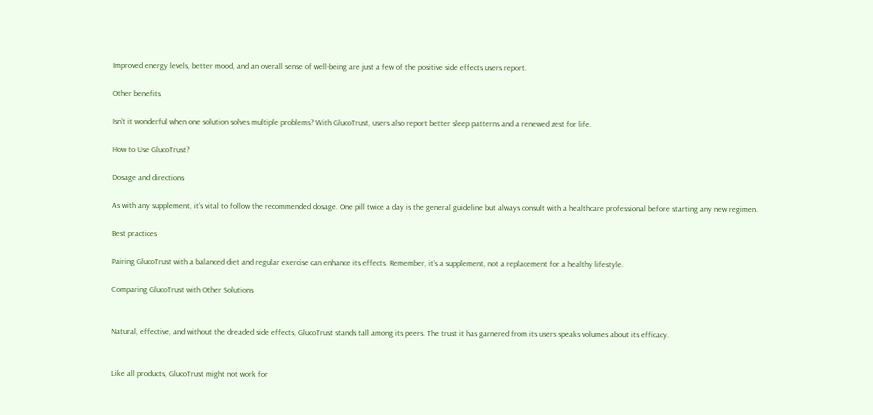Improved energy levels, better mood, and an overall sense of well-being are just a few of the positive side effects users report.

Other benefits

Isn’t it wonderful when one solution solves multiple problems? With GlucoTrust, users also report better sleep patterns and a renewed zest for life.

How to Use GlucoTrust?

Dosage and directions

As with any supplement, it’s vital to follow the recommended dosage. One pill twice a day is the general guideline but always consult with a healthcare professional before starting any new regimen.

Best practices

Pairing GlucoTrust with a balanced diet and regular exercise can enhance its effects. Remember, it’s a supplement, not a replacement for a healthy lifestyle.

Comparing GlucoTrust with Other Solutions


Natural, effective, and without the dreaded side effects, GlucoTrust stands tall among its peers. The trust it has garnered from its users speaks volumes about its efficacy.


Like all products, GlucoTrust might not work for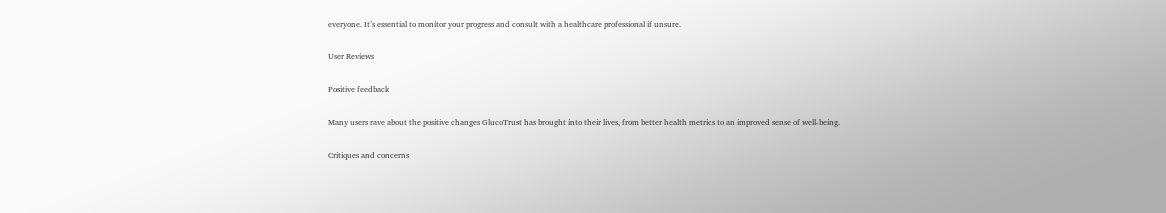everyone. It’s essential to monitor your progress and consult with a healthcare professional if unsure.

User Reviews

Positive feedback

Many users rave about the positive changes GlucoTrust has brought into their lives, from better health metrics to an improved sense of well-being.

Critiques and concerns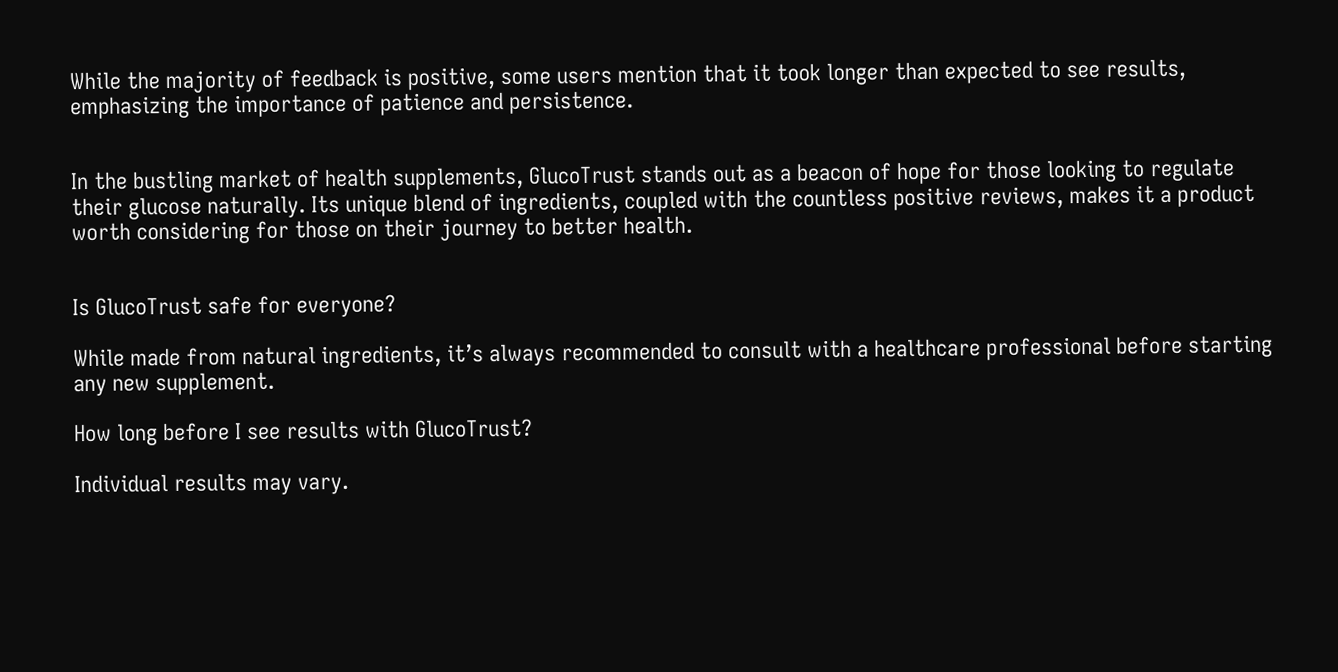While the majority of feedback is positive, some users mention that it took longer than expected to see results, emphasizing the importance of patience and persistence.


In the bustling market of health supplements, GlucoTrust stands out as a beacon of hope for those looking to regulate their glucose naturally. Its unique blend of ingredients, coupled with the countless positive reviews, makes it a product worth considering for those on their journey to better health.


Is GlucoTrust safe for everyone?

While made from natural ingredients, it’s always recommended to consult with a healthcare professional before starting any new supplement.

How long before I see results with GlucoTrust?

Individual results may vary.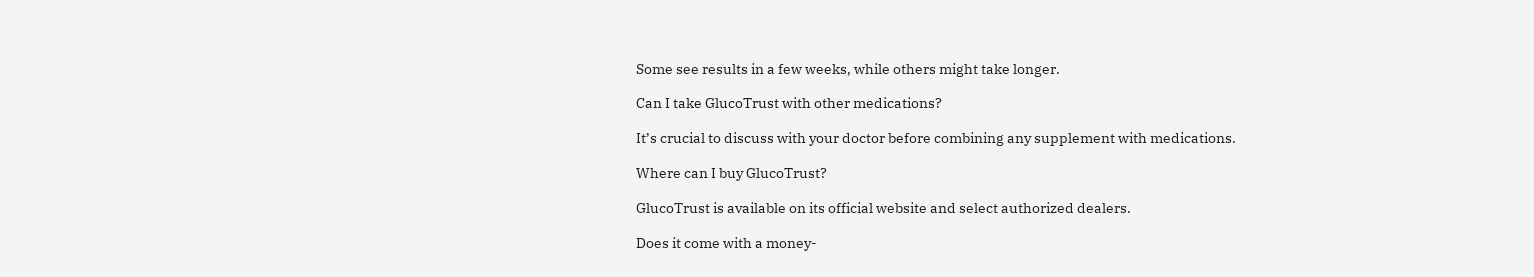Some see results in a few weeks, while others might take longer.

Can I take GlucoTrust with other medications?

It’s crucial to discuss with your doctor before combining any supplement with medications.

Where can I buy GlucoTrust?

GlucoTrust is available on its official website and select authorized dealers.

Does it come with a money-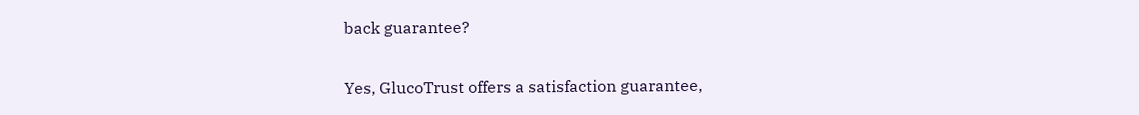back guarantee?

Yes, GlucoTrust offers a satisfaction guarantee,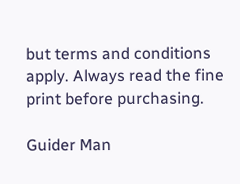but terms and conditions apply. Always read the fine print before purchasing.

Guider Man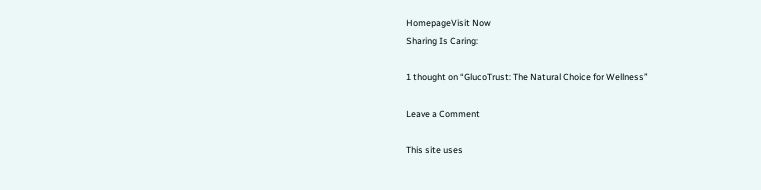HomepageVisit Now
Sharing Is Caring:

1 thought on “GlucoTrust: The Natural Choice for Wellness”

Leave a Comment

This site uses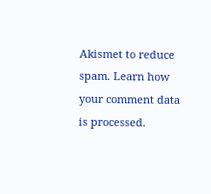Akismet to reduce spam. Learn how your comment data is processed.